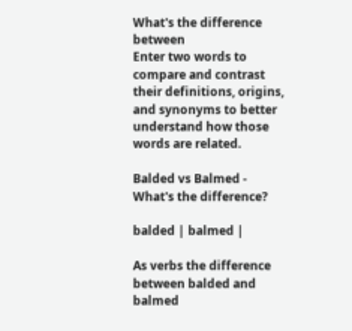What's the difference between
Enter two words to compare and contrast their definitions, origins, and synonyms to better understand how those words are related.

Balded vs Balmed - What's the difference?

balded | balmed |

As verbs the difference between balded and balmed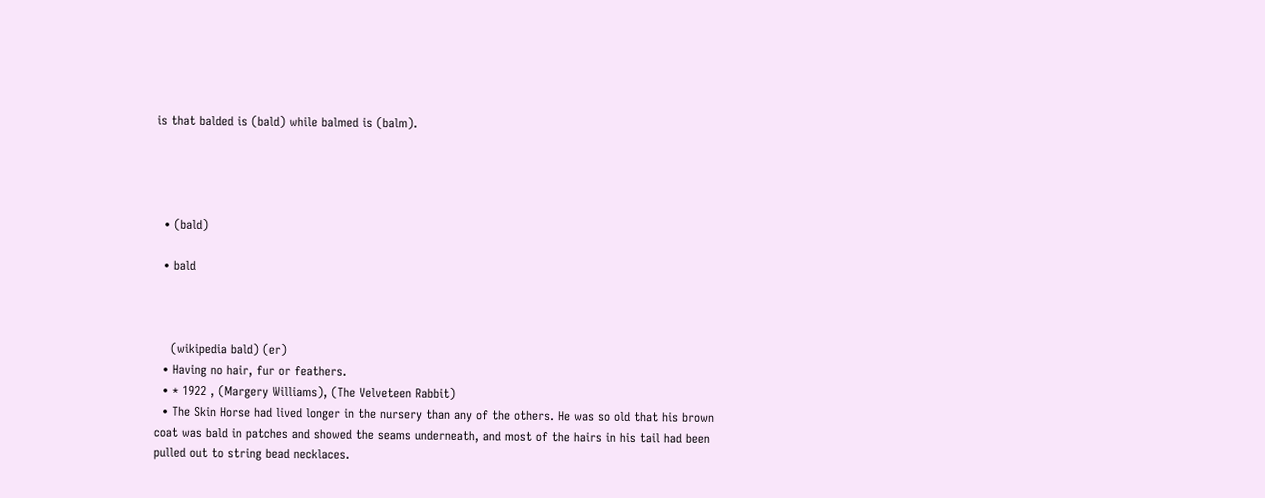is that balded is (bald) while balmed is (balm).




  • (bald)

  • bald



    (wikipedia bald) (er)
  • Having no hair, fur or feathers.
  • * 1922 , (Margery Williams), (The Velveteen Rabbit)
  • The Skin Horse had lived longer in the nursery than any of the others. He was so old that his brown coat was bald in patches and showed the seams underneath, and most of the hairs in his tail had been pulled out to string bead necklaces.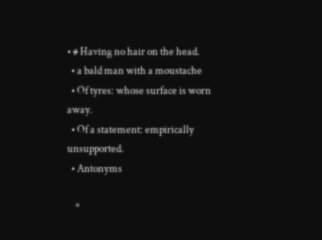• # Having no hair on the head.
  • a bald man with a moustache
  • Of tyres: whose surface is worn away.
  • Of a statement: empirically unsupported.
  • Antonyms

    *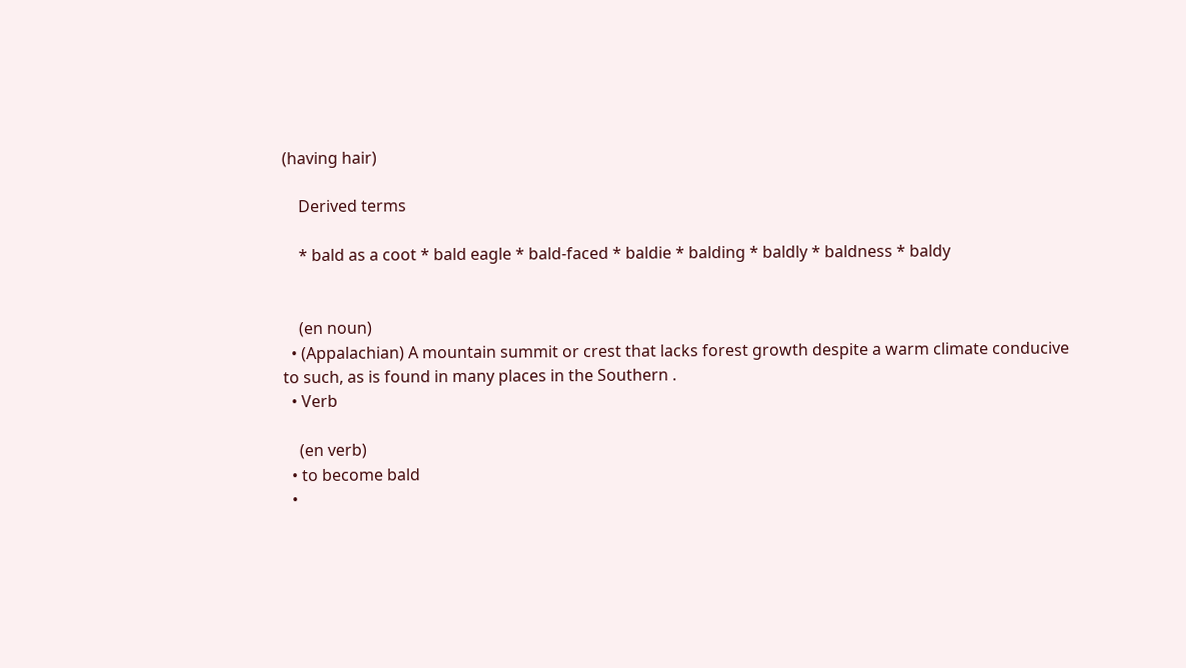(having hair)

    Derived terms

    * bald as a coot * bald eagle * bald-faced * baldie * balding * baldly * baldness * baldy


    (en noun)
  • (Appalachian) A mountain summit or crest that lacks forest growth despite a warm climate conducive to such, as is found in many places in the Southern .
  • Verb

    (en verb)
  • to become bald
  •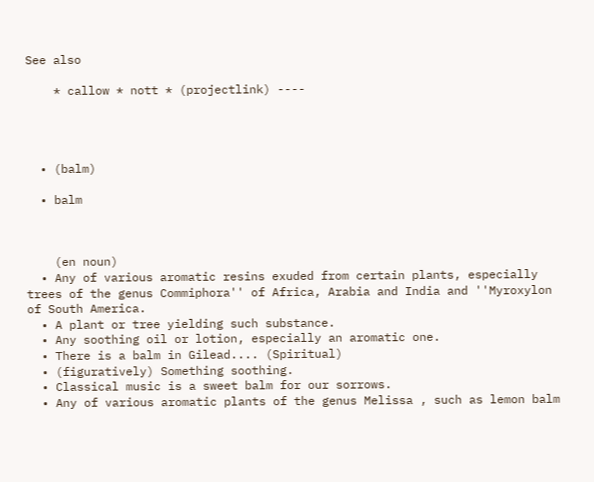See also

    * callow * nott * (projectlink) ----




  • (balm)

  • balm



    (en noun)
  • Any of various aromatic resins exuded from certain plants, especially trees of the genus Commiphora'' of Africa, Arabia and India and ''Myroxylon of South America.
  • A plant or tree yielding such substance.
  • Any soothing oil or lotion, especially an aromatic one.
  • There is a balm in Gilead.... (Spiritual)
  • (figuratively) Something soothing.
  • Classical music is a sweet balm for our sorrows.
  • Any of various aromatic plants of the genus Melissa , such as lemon balm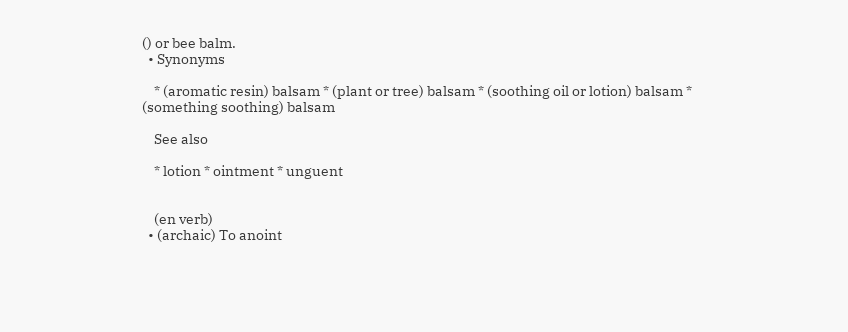() or bee balm.
  • Synonyms

    * (aromatic resin) balsam * (plant or tree) balsam * (soothing oil or lotion) balsam * (something soothing) balsam

    See also

    * lotion * ointment * unguent


    (en verb)
  • (archaic) To anoint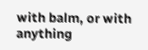with balm, or with anything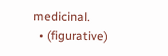medicinal.
  • (figurative)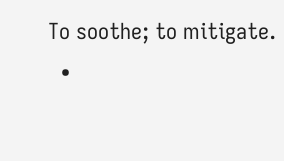To soothe; to mitigate.
  •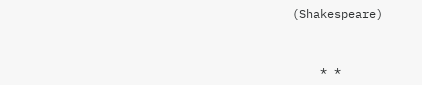(Shakespeare)


    * *